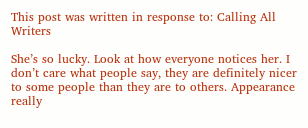This post was written in response to: Calling All Writers

She’s so lucky. Look at how everyone notices her. I don’t care what people say, they are definitely nicer to some people than they are to others. Appearance really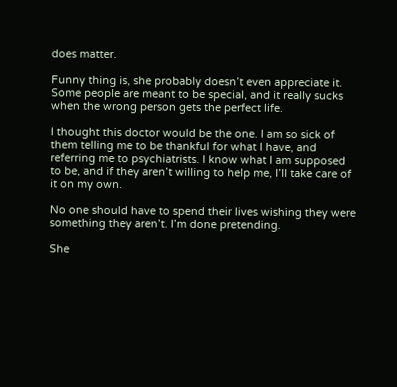does matter.

Funny thing is, she probably doesn’t even appreciate it. Some people are meant to be special, and it really sucks when the wrong person gets the perfect life.

I thought this doctor would be the one. I am so sick of them telling me to be thankful for what I have, and referring me to psychiatrists. I know what I am supposed to be, and if they aren’t willing to help me, I’ll take care of it on my own.

No one should have to spend their lives wishing they were something they aren’t. I’m done pretending.

She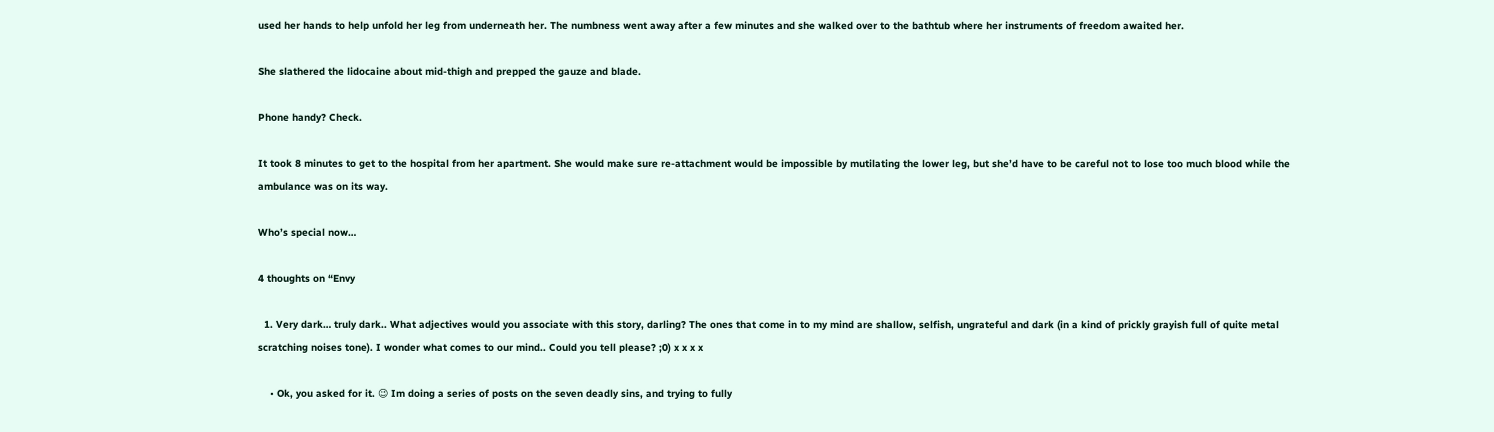used her hands to help unfold her leg from underneath her. The numbness went away after a few minutes and she walked over to the bathtub where her instruments of freedom awaited her.

She slathered the lidocaine about mid-thigh and prepped the gauze and blade.

Phone handy? Check.

It took 8 minutes to get to the hospital from her apartment. She would make sure re-attachment would be impossible by mutilating the lower leg, but she’d have to be careful not to lose too much blood while the ambulance was on its way.

Who’s special now…

4 thoughts on “Envy

  1. Very dark… truly dark.. What adjectives would you associate with this story, darling? The ones that come in to my mind are shallow, selfish, ungrateful and dark (in a kind of prickly grayish full of quite metal scratching noises tone). I wonder what comes to our mind.. Could you tell please? ;0) x x x x

    • Ok, you asked for it. 😉 Im doing a series of posts on the seven deadly sins, and trying to fully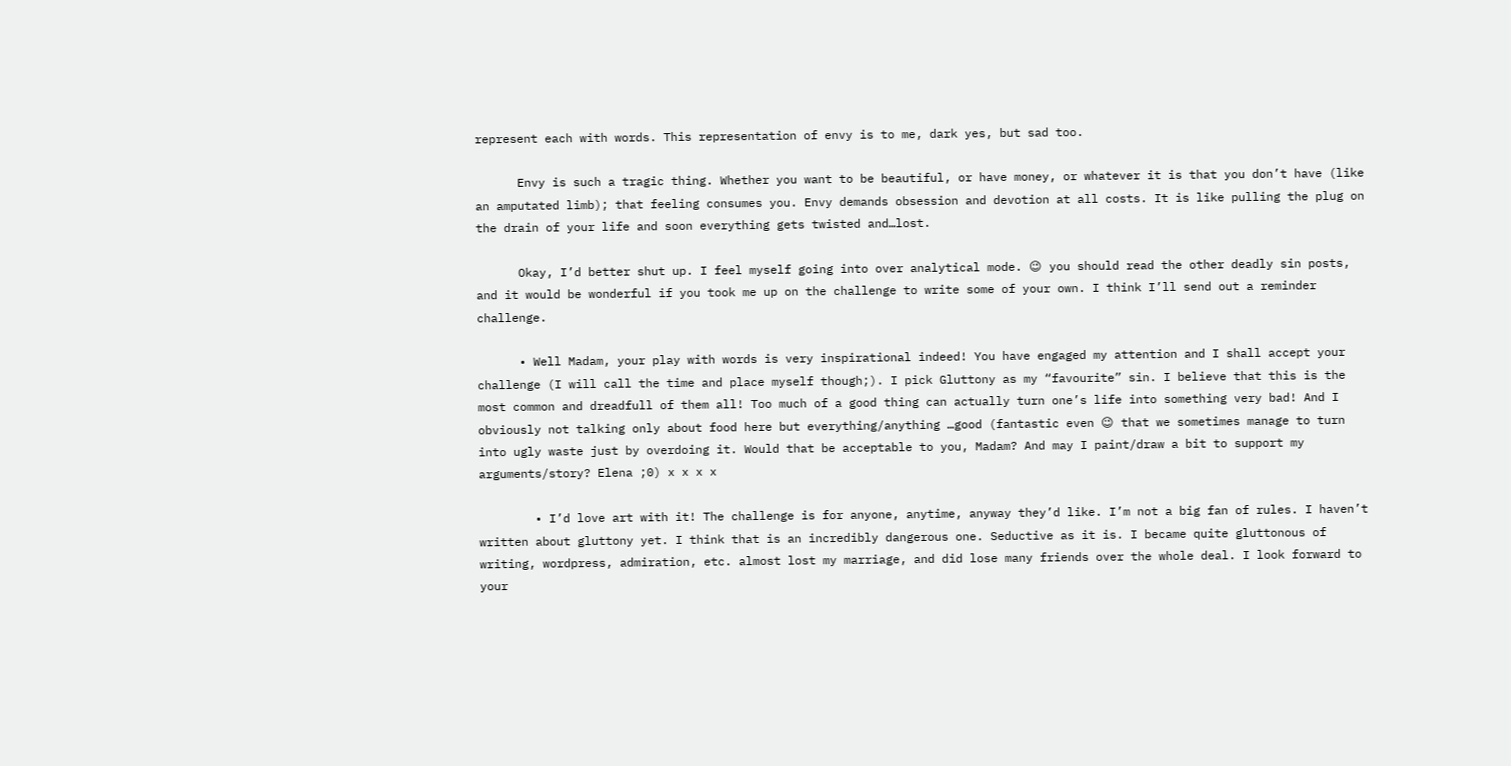represent each with words. This representation of envy is to me, dark yes, but sad too.

      Envy is such a tragic thing. Whether you want to be beautiful, or have money, or whatever it is that you don’t have (like an amputated limb); that feeling consumes you. Envy demands obsession and devotion at all costs. It is like pulling the plug on the drain of your life and soon everything gets twisted and…lost.

      Okay, I’d better shut up. I feel myself going into over analytical mode. 😉 you should read the other deadly sin posts, and it would be wonderful if you took me up on the challenge to write some of your own. I think I’ll send out a reminder challenge.

      • Well Madam, your play with words is very inspirational indeed! You have engaged my attention and I shall accept your challenge (I will call the time and place myself though;). I pick Gluttony as my “favourite” sin. I believe that this is the most common and dreadfull of them all! Too much of a good thing can actually turn one’s life into something very bad! And I obviously not talking only about food here but everything/anything …good (fantastic even 😉 that we sometimes manage to turn into ugly waste just by overdoing it. Would that be acceptable to you, Madam? And may I paint/draw a bit to support my arguments/story? Elena ;0) x x x x

        • I’d love art with it! The challenge is for anyone, anytime, anyway they’d like. I’m not a big fan of rules. I haven’t written about gluttony yet. I think that is an incredibly dangerous one. Seductive as it is. I became quite gluttonous of writing, wordpress, admiration, etc. almost lost my marriage, and did lose many friends over the whole deal. I look forward to your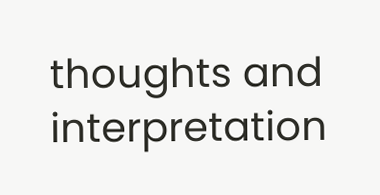thoughts and interpretation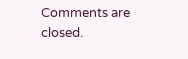Comments are closed.